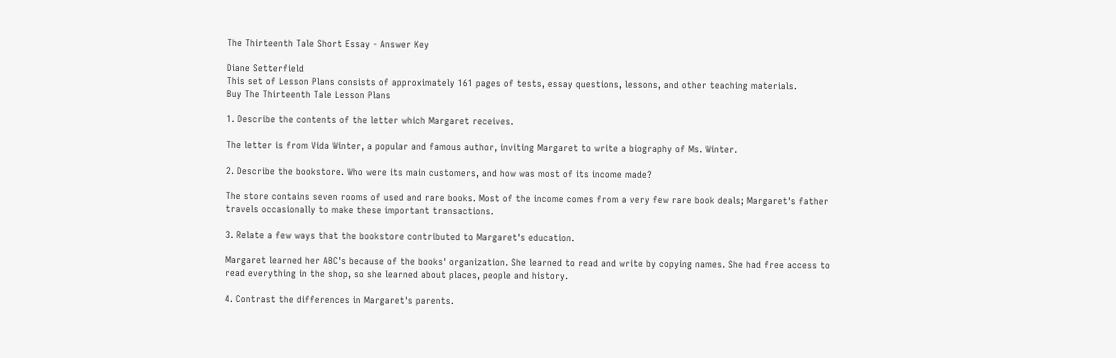The Thirteenth Tale Short Essay - Answer Key

Diane Setterfield
This set of Lesson Plans consists of approximately 161 pages of tests, essay questions, lessons, and other teaching materials.
Buy The Thirteenth Tale Lesson Plans

1. Describe the contents of the letter which Margaret receives.

The letter is from Vida Winter, a popular and famous author, inviting Margaret to write a biography of Ms. Winter.

2. Describe the bookstore. Who were its main customers, and how was most of its income made?

The store contains seven rooms of used and rare books. Most of the income comes from a very few rare book deals; Margaret's father travels occasionally to make these important transactions.

3. Relate a few ways that the bookstore contributed to Margaret's education.

Margaret learned her ABC's because of the books' organization. She learned to read and write by copying names. She had free access to read everything in the shop, so she learned about places, people and history.

4. Contrast the differences in Margaret's parents.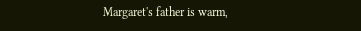Margaret's father is warm,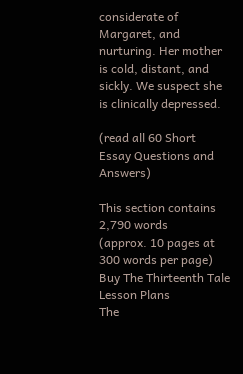considerate of Margaret, and nurturing. Her mother is cold, distant, and sickly. We suspect she is clinically depressed.

(read all 60 Short Essay Questions and Answers)

This section contains 2,790 words
(approx. 10 pages at 300 words per page)
Buy The Thirteenth Tale Lesson Plans
The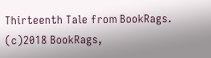Thirteenth Tale from BookRags. (c)2018 BookRags,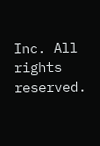Inc. All rights reserved.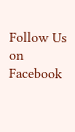Follow Us on Facebook